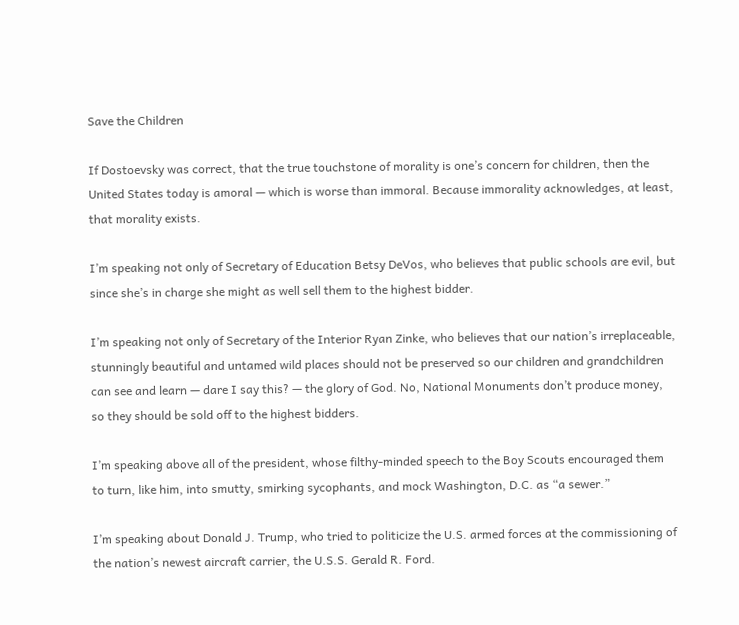Save the Children

If Dostoevsky was correct, that the true touchstone of morality is one’s concern for children, then the United States today is amoral — which is worse than immoral. Because immorality acknowledges, at least, that morality exists.

I’m speaking not only of Secretary of Education Betsy DeVos, who believes that public schools are evil, but since she’s in charge she might as well sell them to the highest bidder.

I’m speaking not only of Secretary of the Interior Ryan Zinke, who believes that our nation’s irreplaceable, stunningly beautiful and untamed wild places should not be preserved so our children and grandchildren can see and learn — dare I say this? — the glory of God. No, National Monuments don’t produce money, so they should be sold off to the highest bidders.

I’m speaking above all of the president, whose filthy-minded speech to the Boy Scouts encouraged them to turn, like him, into smutty, smirking sycophants, and mock Washington, D.C. as “a sewer.”

I’m speaking about Donald J. Trump, who tried to politicize the U.S. armed forces at the commissioning of the nation’s newest aircraft carrier, the U.S.S. Gerald R. Ford.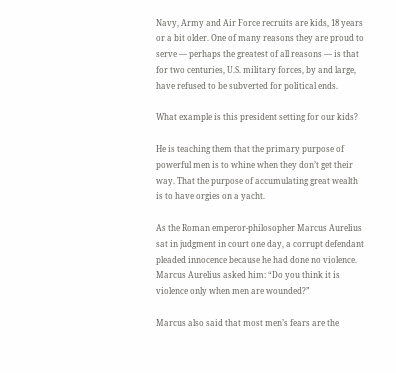Navy, Army and Air Force recruits are kids, 18 years or a bit older. One of many reasons they are proud to serve — perhaps the greatest of all reasons — is that for two centuries, U.S. military forces, by and large, have refused to be subverted for political ends.

What example is this president setting for our kids?

He is teaching them that the primary purpose of powerful men is to whine when they don’t get their way. That the purpose of accumulating great wealth is to have orgies on a yacht.

As the Roman emperor-philosopher Marcus Aurelius sat in judgment in court one day, a corrupt defendant pleaded innocence because he had done no violence. Marcus Aurelius asked him: “Do you think it is violence only when men are wounded?”

Marcus also said that most men’s fears are the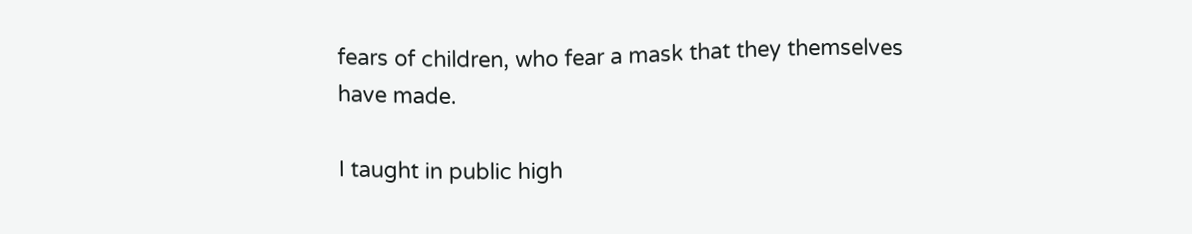fears of children, who fear a mask that they themselves have made.

I taught in public high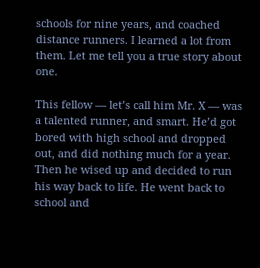schools for nine years, and coached distance runners. I learned a lot from them. Let me tell you a true story about one.

This fellow — let’s call him Mr. X — was a talented runner, and smart. He’d got bored with high school and dropped out, and did nothing much for a year. Then he wised up and decided to run his way back to life. He went back to school and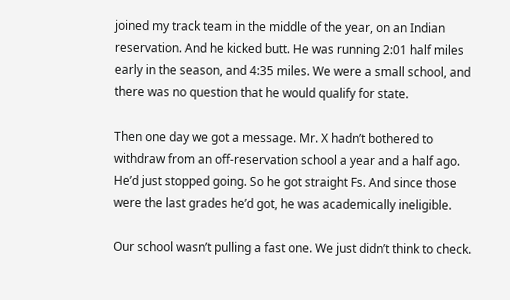joined my track team in the middle of the year, on an Indian reservation. And he kicked butt. He was running 2:01 half miles early in the season, and 4:35 miles. We were a small school, and there was no question that he would qualify for state.

Then one day we got a message. Mr. X hadn’t bothered to withdraw from an off-reservation school a year and a half ago. He’d just stopped going. So he got straight Fs. And since those were the last grades he’d got, he was academically ineligible.

Our school wasn’t pulling a fast one. We just didn’t think to check.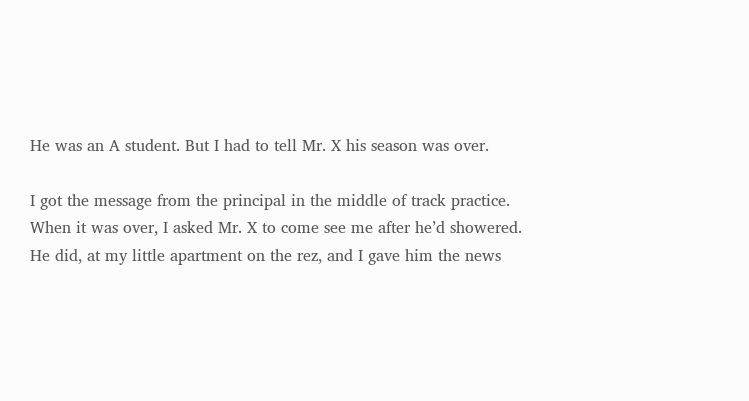He was an A student. But I had to tell Mr. X his season was over.

I got the message from the principal in the middle of track practice. When it was over, I asked Mr. X to come see me after he’d showered. He did, at my little apartment on the rez, and I gave him the news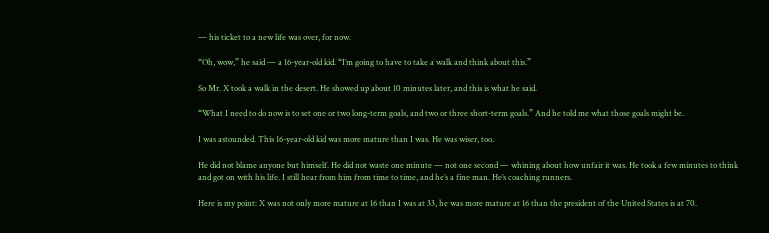— his ticket to a new life was over, for now.

“Oh, wow,” he said — a 16-year-old kid. “I’m going to have to take a walk and think about this.”

So Mr. X took a walk in the desert. He showed up about 10 minutes later, and this is what he said.

“What I need to do now is to set one or two long-term goals, and two or three short-term goals.” And he told me what those goals might be.

I was astounded. This 16-year-old kid was more mature than I was. He was wiser, too.

He did not blame anyone but himself. He did not waste one minute — not one second — whining about how unfair it was. He took a few minutes to think and got on with his life. I still hear from him from time to time, and he’s a fine man. He’s coaching runners.

Here is my point: X was not only more mature at 16 than I was at 33, he was more mature at 16 than the president of the United States is at 70.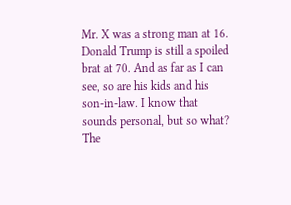Mr. X was a strong man at 16. Donald Trump is still a spoiled brat at 70. And as far as I can see, so are his kids and his son-in-law. I know that sounds personal, but so what? The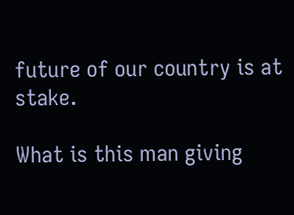future of our country is at stake.

What is this man giving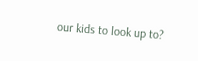our kids to look up to?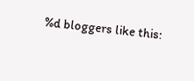%d bloggers like this: